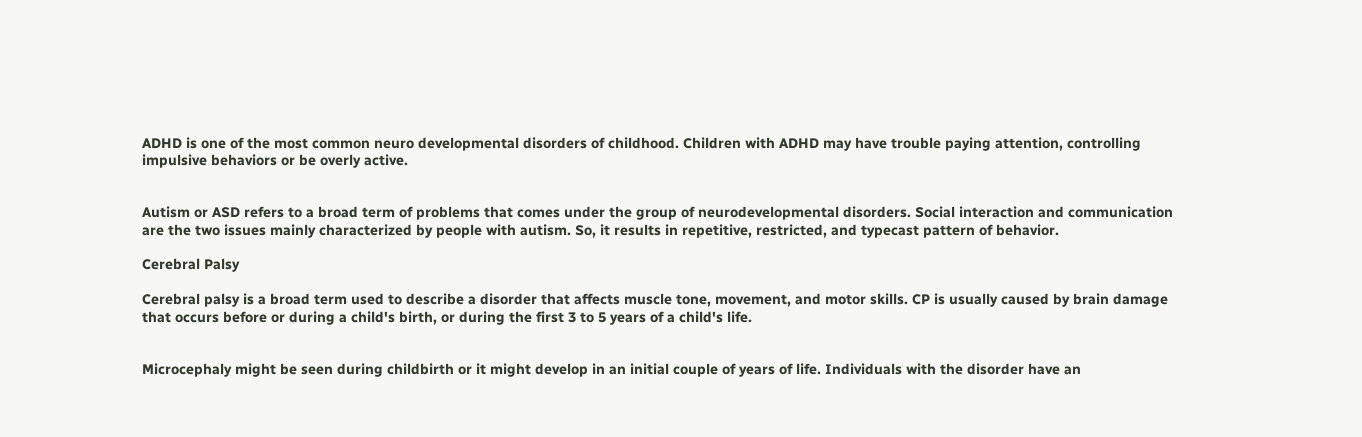ADHD is one of the most common neuro developmental disorders of childhood. Children with ADHD may have trouble paying attention, controlling impulsive behaviors or be overly active.


Autism or ASD refers to a broad term of problems that comes under the group of neurodevelopmental disorders. Social interaction and communication are the two issues mainly characterized by people with autism. So, it results in repetitive, restricted, and typecast pattern of behavior.

Cerebral Palsy

Cerebral palsy is a broad term used to describe a disorder that affects muscle tone, movement, and motor skills. CP is usually caused by brain damage that occurs before or during a child's birth, or during the first 3 to 5 years of a child's life.


Microcephaly might be seen during childbirth or it might develop in an initial couple of years of life. Individuals with the disorder have an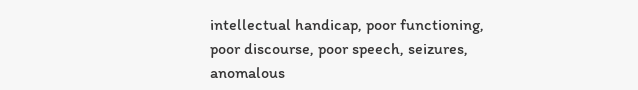intellectual handicap, poor functioning, poor discourse, poor speech, seizures, anomalous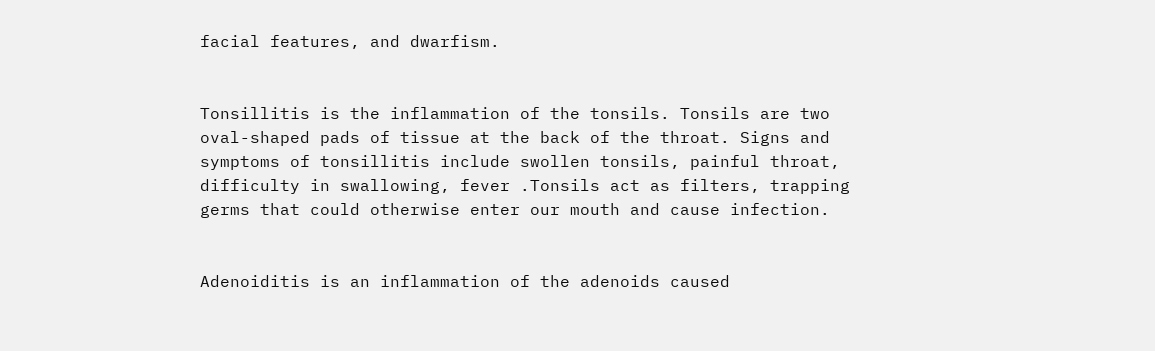facial features, and dwarfism.


Tonsillitis is the inflammation of the tonsils. Tonsils are two oval-shaped pads of tissue at the back of the throat. Signs and symptoms of tonsillitis include swollen tonsils, painful throat, difficulty in swallowing, fever .Tonsils act as filters, trapping germs that could otherwise enter our mouth and cause infection.


Adenoiditis is an inflammation of the adenoids caused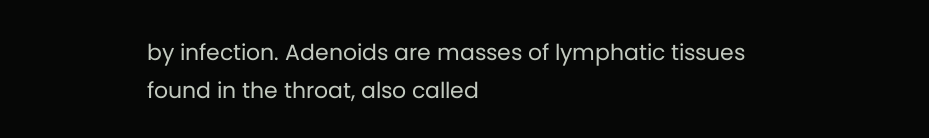by infection. Adenoids are masses of lymphatic tissues found in the throat, also called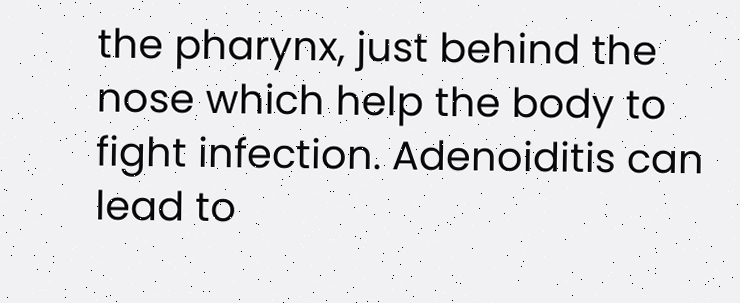the pharynx, just behind the nose which help the body to fight infection. Adenoiditis can lead to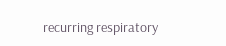recurring respiratory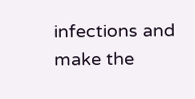infections and make the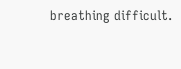breathing difficult.